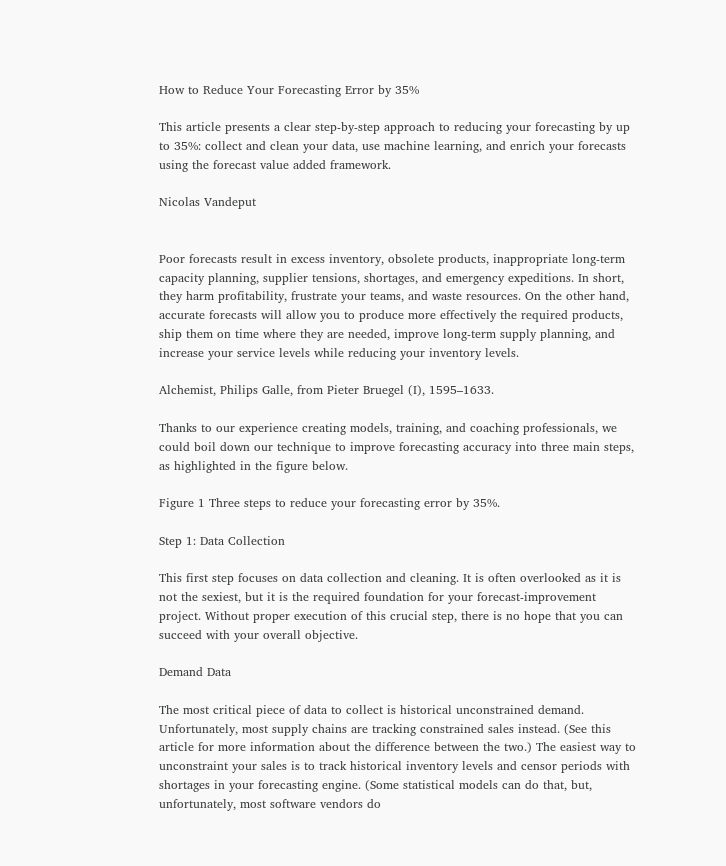How to Reduce Your Forecasting Error by 35%

This article presents a clear step-by-step approach to reducing your forecasting by up to 35%: collect and clean your data, use machine learning, and enrich your forecasts using the forecast value added framework.

Nicolas Vandeput


Poor forecasts result in excess inventory, obsolete products, inappropriate long-term capacity planning, supplier tensions, shortages, and emergency expeditions. In short, they harm profitability, frustrate your teams, and waste resources. On the other hand, accurate forecasts will allow you to produce more effectively the required products, ship them on time where they are needed, improve long-term supply planning, and increase your service levels while reducing your inventory levels.

Alchemist, Philips Galle, from Pieter Bruegel (I), 1595–1633.

Thanks to our experience creating models, training, and coaching professionals, we could boil down our technique to improve forecasting accuracy into three main steps, as highlighted in the figure below.

Figure 1 Three steps to reduce your forecasting error by 35%.

Step 1: Data Collection

This first step focuses on data collection and cleaning. It is often overlooked as it is not the sexiest, but it is the required foundation for your forecast-improvement project. Without proper execution of this crucial step, there is no hope that you can succeed with your overall objective.

Demand Data

The most critical piece of data to collect is historical unconstrained demand. Unfortunately, most supply chains are tracking constrained sales instead. (See this article for more information about the difference between the two.) The easiest way to unconstraint your sales is to track historical inventory levels and censor periods with shortages in your forecasting engine. (Some statistical models can do that, but, unfortunately, most software vendors do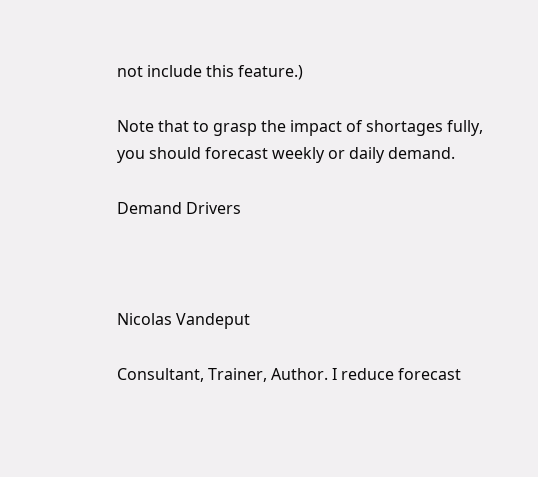not include this feature.)

Note that to grasp the impact of shortages fully, you should forecast weekly or daily demand.

Demand Drivers



Nicolas Vandeput

Consultant, Trainer, Author. I reduce forecast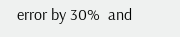error by 30%  and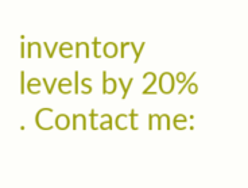inventory levels by 20% . Contact me: